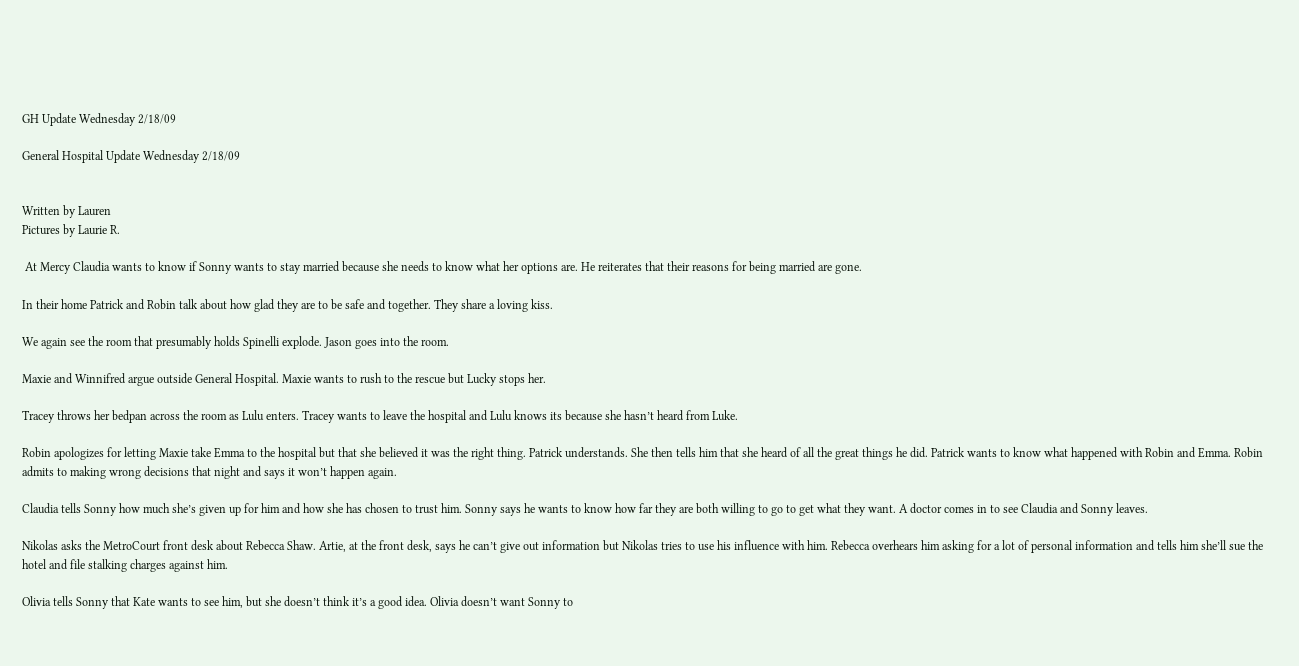GH Update Wednesday 2/18/09

General Hospital Update Wednesday 2/18/09


Written by Lauren
Pictures by Laurie R.

 At Mercy Claudia wants to know if Sonny wants to stay married because she needs to know what her options are. He reiterates that their reasons for being married are gone.

In their home Patrick and Robin talk about how glad they are to be safe and together. They share a loving kiss.

We again see the room that presumably holds Spinelli explode. Jason goes into the room.

Maxie and Winnifred argue outside General Hospital. Maxie wants to rush to the rescue but Lucky stops her.

Tracey throws her bedpan across the room as Lulu enters. Tracey wants to leave the hospital and Lulu knows its because she hasn’t heard from Luke.

Robin apologizes for letting Maxie take Emma to the hospital but that she believed it was the right thing. Patrick understands. She then tells him that she heard of all the great things he did. Patrick wants to know what happened with Robin and Emma. Robin admits to making wrong decisions that night and says it won’t happen again.

Claudia tells Sonny how much she’s given up for him and how she has chosen to trust him. Sonny says he wants to know how far they are both willing to go to get what they want. A doctor comes in to see Claudia and Sonny leaves.

Nikolas asks the MetroCourt front desk about Rebecca Shaw. Artie, at the front desk, says he can’t give out information but Nikolas tries to use his influence with him. Rebecca overhears him asking for a lot of personal information and tells him she’ll sue the hotel and file stalking charges against him.

Olivia tells Sonny that Kate wants to see him, but she doesn’t think it’s a good idea. Olivia doesn’t want Sonny to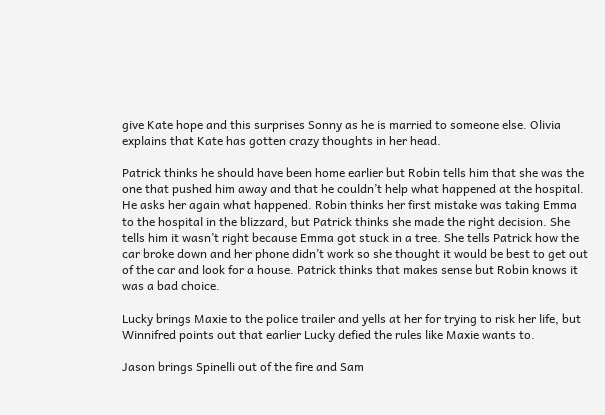give Kate hope and this surprises Sonny as he is married to someone else. Olivia explains that Kate has gotten crazy thoughts in her head.

Patrick thinks he should have been home earlier but Robin tells him that she was the one that pushed him away and that he couldn’t help what happened at the hospital. He asks her again what happened. Robin thinks her first mistake was taking Emma to the hospital in the blizzard, but Patrick thinks she made the right decision. She tells him it wasn’t right because Emma got stuck in a tree. She tells Patrick how the car broke down and her phone didn’t work so she thought it would be best to get out of the car and look for a house. Patrick thinks that makes sense but Robin knows it was a bad choice.

Lucky brings Maxie to the police trailer and yells at her for trying to risk her life, but Winnifred points out that earlier Lucky defied the rules like Maxie wants to.

Jason brings Spinelli out of the fire and Sam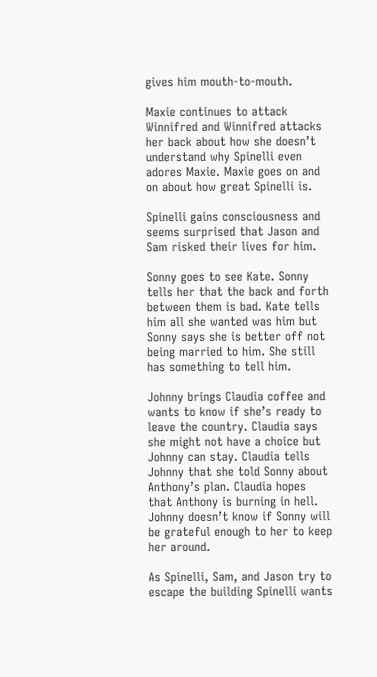gives him mouth-to-mouth.

Maxie continues to attack Winnifred and Winnifred attacks her back about how she doesn’t understand why Spinelli even adores Maxie. Maxie goes on and on about how great Spinelli is.

Spinelli gains consciousness and seems surprised that Jason and Sam risked their lives for him.

Sonny goes to see Kate. Sonny tells her that the back and forth between them is bad. Kate tells him all she wanted was him but Sonny says she is better off not being married to him. She still has something to tell him.

Johnny brings Claudia coffee and wants to know if she’s ready to leave the country. Claudia says she might not have a choice but Johnny can stay. Claudia tells Johnny that she told Sonny about Anthony’s plan. Claudia hopes that Anthony is burning in hell. Johnny doesn’t know if Sonny will be grateful enough to her to keep her around.

As Spinelli, Sam, and Jason try to escape the building Spinelli wants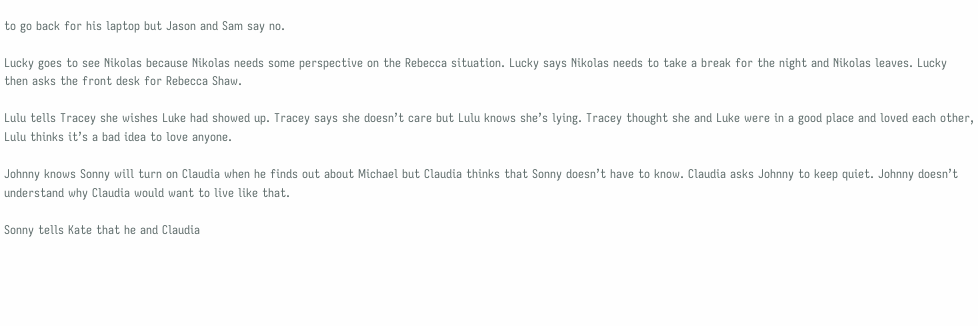to go back for his laptop but Jason and Sam say no.

Lucky goes to see Nikolas because Nikolas needs some perspective on the Rebecca situation. Lucky says Nikolas needs to take a break for the night and Nikolas leaves. Lucky then asks the front desk for Rebecca Shaw.

Lulu tells Tracey she wishes Luke had showed up. Tracey says she doesn’t care but Lulu knows she’s lying. Tracey thought she and Luke were in a good place and loved each other, Lulu thinks it’s a bad idea to love anyone.

Johnny knows Sonny will turn on Claudia when he finds out about Michael but Claudia thinks that Sonny doesn’t have to know. Claudia asks Johnny to keep quiet. Johnny doesn’t understand why Claudia would want to live like that.

Sonny tells Kate that he and Claudia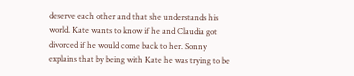deserve each other and that she understands his world. Kate wants to know if he and Claudia got divorced if he would come back to her. Sonny explains that by being with Kate he was trying to be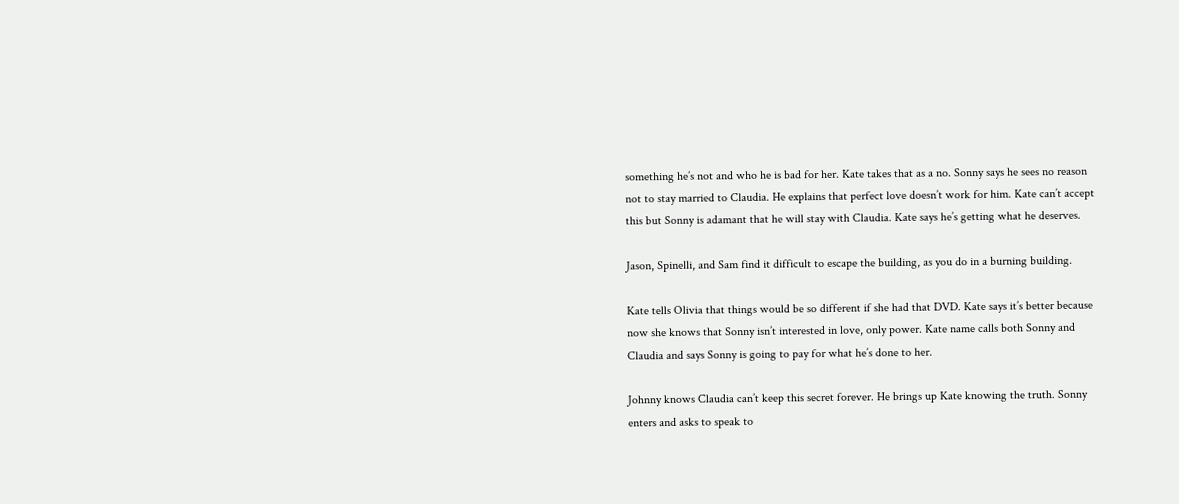something he’s not and who he is bad for her. Kate takes that as a no. Sonny says he sees no reason not to stay married to Claudia. He explains that perfect love doesn’t work for him. Kate can’t accept this but Sonny is adamant that he will stay with Claudia. Kate says he’s getting what he deserves.

Jason, Spinelli, and Sam find it difficult to escape the building, as you do in a burning building.

Kate tells Olivia that things would be so different if she had that DVD. Kate says it’s better because now she knows that Sonny isn’t interested in love, only power. Kate name calls both Sonny and Claudia and says Sonny is going to pay for what he’s done to her.

Johnny knows Claudia can’t keep this secret forever. He brings up Kate knowing the truth. Sonny enters and asks to speak to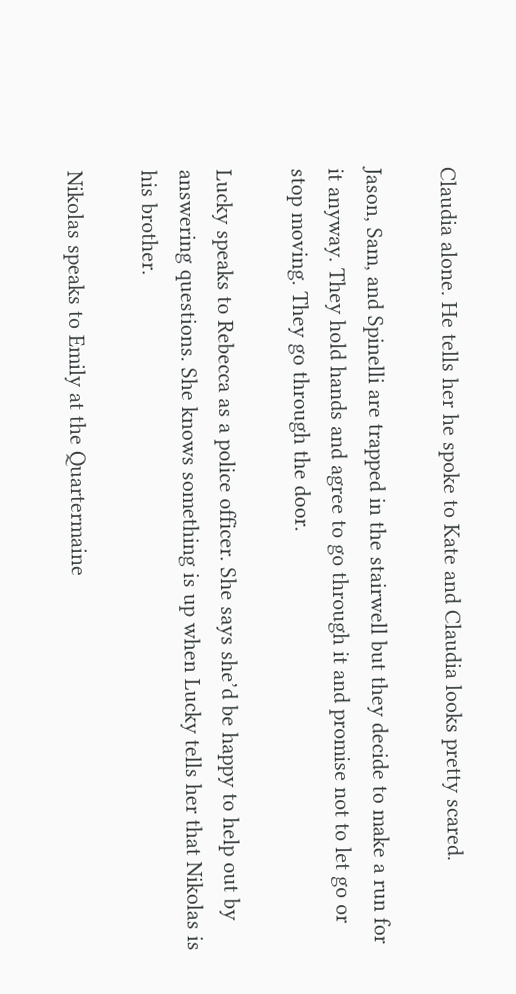Claudia alone. He tells her he spoke to Kate and Claudia looks pretty scared.

Jason, Sam, and Spinelli are trapped in the stairwell but they decide to make a run for it anyway. They hold hands and agree to go through it and promise not to let go or stop moving. They go through the door.

Lucky speaks to Rebecca as a police officer. She says she’d be happy to help out by answering questions. She knows something is up when Lucky tells her that Nikolas is his brother.

Nikolas speaks to Emily at the Quartermaine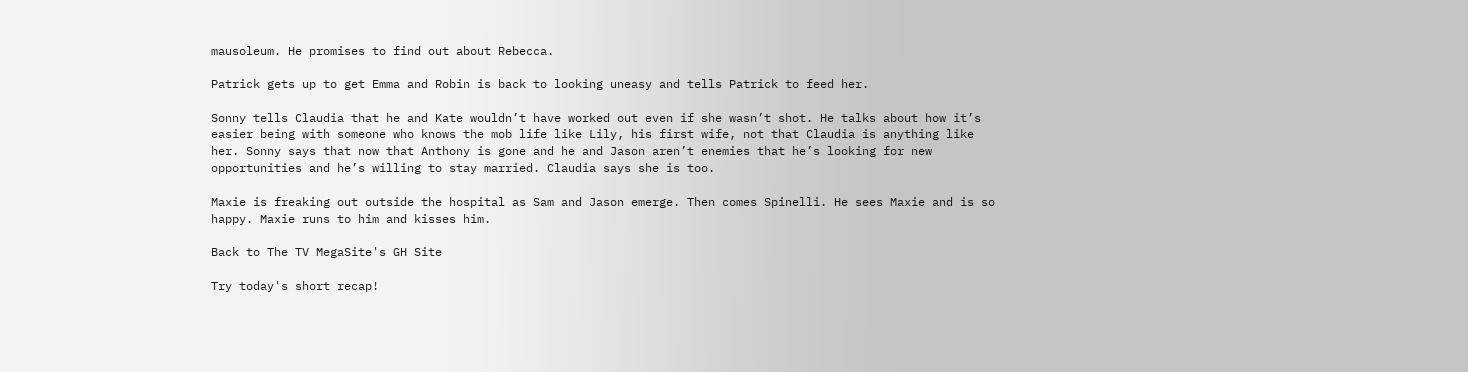mausoleum. He promises to find out about Rebecca.

Patrick gets up to get Emma and Robin is back to looking uneasy and tells Patrick to feed her.

Sonny tells Claudia that he and Kate wouldn’t have worked out even if she wasn’t shot. He talks about how it’s easier being with someone who knows the mob life like Lily, his first wife, not that Claudia is anything like her. Sonny says that now that Anthony is gone and he and Jason aren’t enemies that he’s looking for new opportunities and he’s willing to stay married. Claudia says she is too.

Maxie is freaking out outside the hospital as Sam and Jason emerge. Then comes Spinelli. He sees Maxie and is so happy. Maxie runs to him and kisses him.

Back to The TV MegaSite's GH Site

Try today's short recap!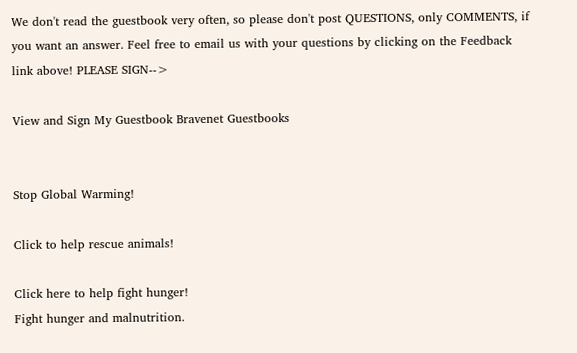We don't read the guestbook very often, so please don't post QUESTIONS, only COMMENTS, if you want an answer. Feel free to email us with your questions by clicking on the Feedback link above! PLEASE SIGN-->

View and Sign My Guestbook Bravenet Guestbooks


Stop Global Warming!

Click to help rescue animals!

Click here to help fight hunger!
Fight hunger and malnutrition.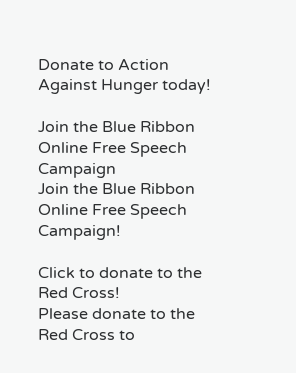Donate to Action Against Hunger today!

Join the Blue Ribbon Online Free Speech Campaign
Join the Blue Ribbon Online Free Speech Campaign!

Click to donate to the Red Cross!
Please donate to the Red Cross to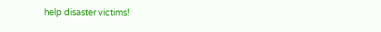help disaster victims!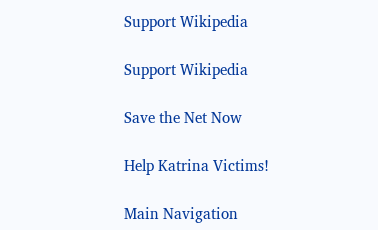Support Wikipedia

Support Wikipedia

Save the Net Now

Help Katrina Victims!

Main Navigation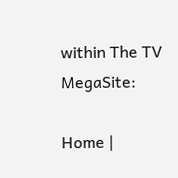within The TV MegaSite:

Home |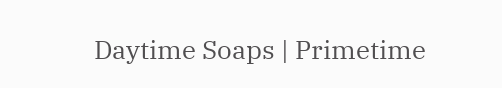Daytime Soaps | Primetime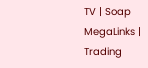TV | Soap MegaLinks | Trading